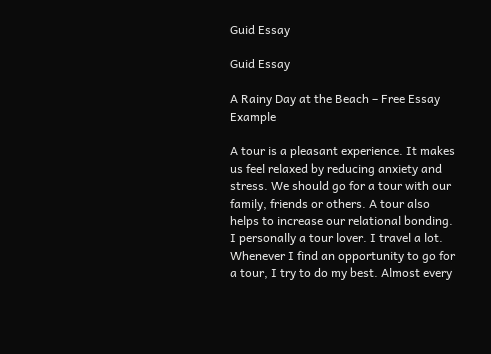Guid Essay

Guid Essay

A Rainy Day at the Beach – Free Essay Example

A tour is a pleasant experience. It makes us feel relaxed by reducing anxiety and stress. We should go for a tour with our family, friends or others. A tour also helps to increase our relational bonding. I personally a tour lover. I travel a lot. Whenever I find an opportunity to go for a tour, I try to do my best. Almost every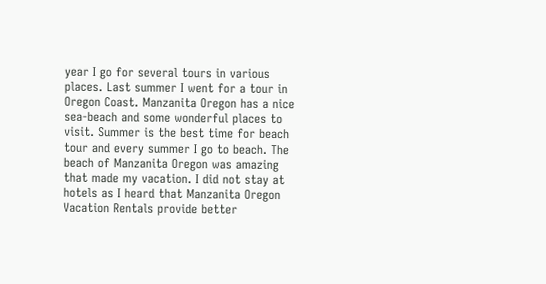year I go for several tours in various places. Last summer I went for a tour in Oregon Coast. Manzanita Oregon has a nice sea-beach and some wonderful places to visit. Summer is the best time for beach tour and every summer I go to beach. The beach of Manzanita Oregon was amazing that made my vacation. I did not stay at hotels as I heard that Manzanita Oregon Vacation Rentals provide better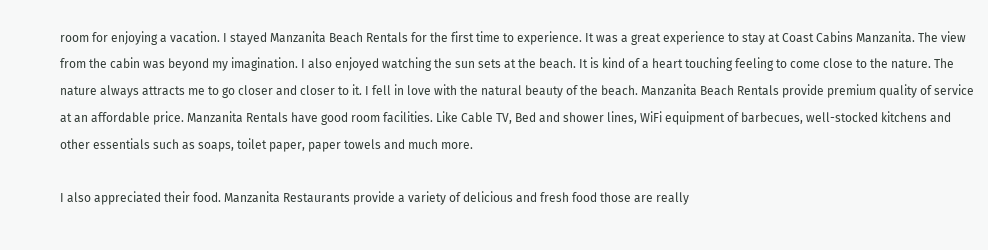room for enjoying a vacation. I stayed Manzanita Beach Rentals for the first time to experience. It was a great experience to stay at Coast Cabins Manzanita. The view from the cabin was beyond my imagination. I also enjoyed watching the sun sets at the beach. It is kind of a heart touching feeling to come close to the nature. The nature always attracts me to go closer and closer to it. I fell in love with the natural beauty of the beach. Manzanita Beach Rentals provide premium quality of service at an affordable price. Manzanita Rentals have good room facilities. Like Cable TV, Bed and shower lines, WiFi equipment of barbecues, well-stocked kitchens and other essentials such as soaps, toilet paper, paper towels and much more.

I also appreciated their food. Manzanita Restaurants provide a variety of delicious and fresh food those are really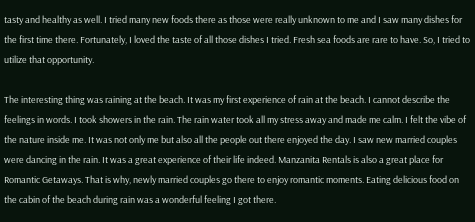tasty and healthy as well. I tried many new foods there as those were really unknown to me and I saw many dishes for the first time there. Fortunately, I loved the taste of all those dishes I tried. Fresh sea foods are rare to have. So, I tried to utilize that opportunity.

The interesting thing was raining at the beach. It was my first experience of rain at the beach. I cannot describe the feelings in words. I took showers in the rain. The rain water took all my stress away and made me calm. I felt the vibe of the nature inside me. It was not only me but also all the people out there enjoyed the day. I saw new married couples were dancing in the rain. It was a great experience of their life indeed. Manzanita Rentals is also a great place for Romantic Getaways. That is why, newly married couples go there to enjoy romantic moments. Eating delicious food on the cabin of the beach during rain was a wonderful feeling I got there.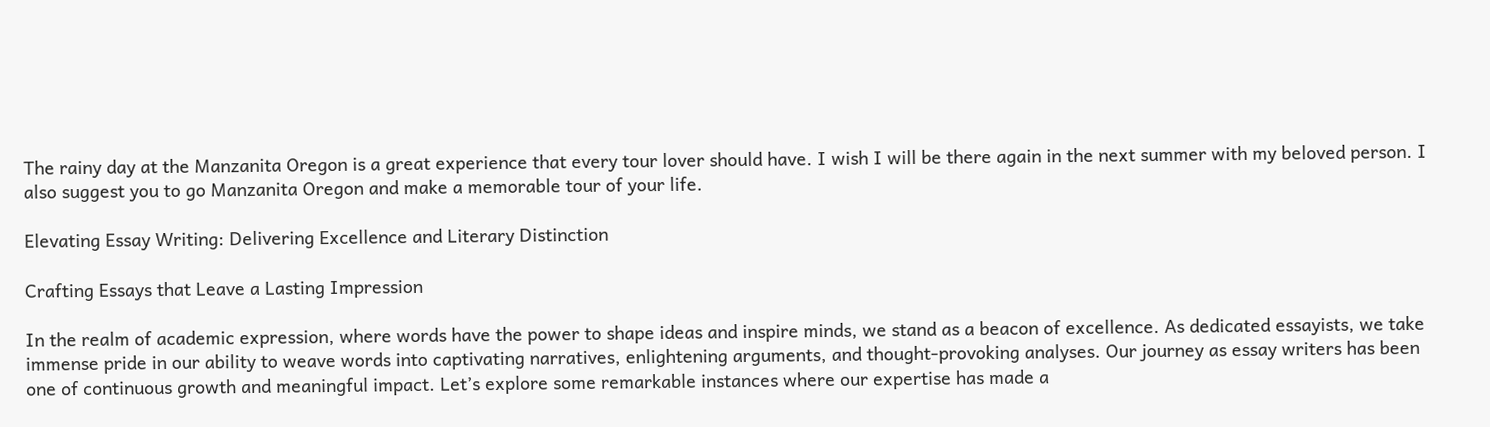The rainy day at the Manzanita Oregon is a great experience that every tour lover should have. I wish I will be there again in the next summer with my beloved person. I also suggest you to go Manzanita Oregon and make a memorable tour of your life.

Elevating Essay Writing: Delivering Excellence and Literary Distinction

Crafting Essays that Leave a Lasting Impression

In the realm of academic expression, where words have the power to shape ideas and inspire minds, we stand as a beacon of excellence. As dedicated essayists, we take immense pride in our ability to weave words into captivating narratives, enlightening arguments, and thought-provoking analyses. Our journey as essay writers has been one of continuous growth and meaningful impact. Let’s explore some remarkable instances where our expertise has made a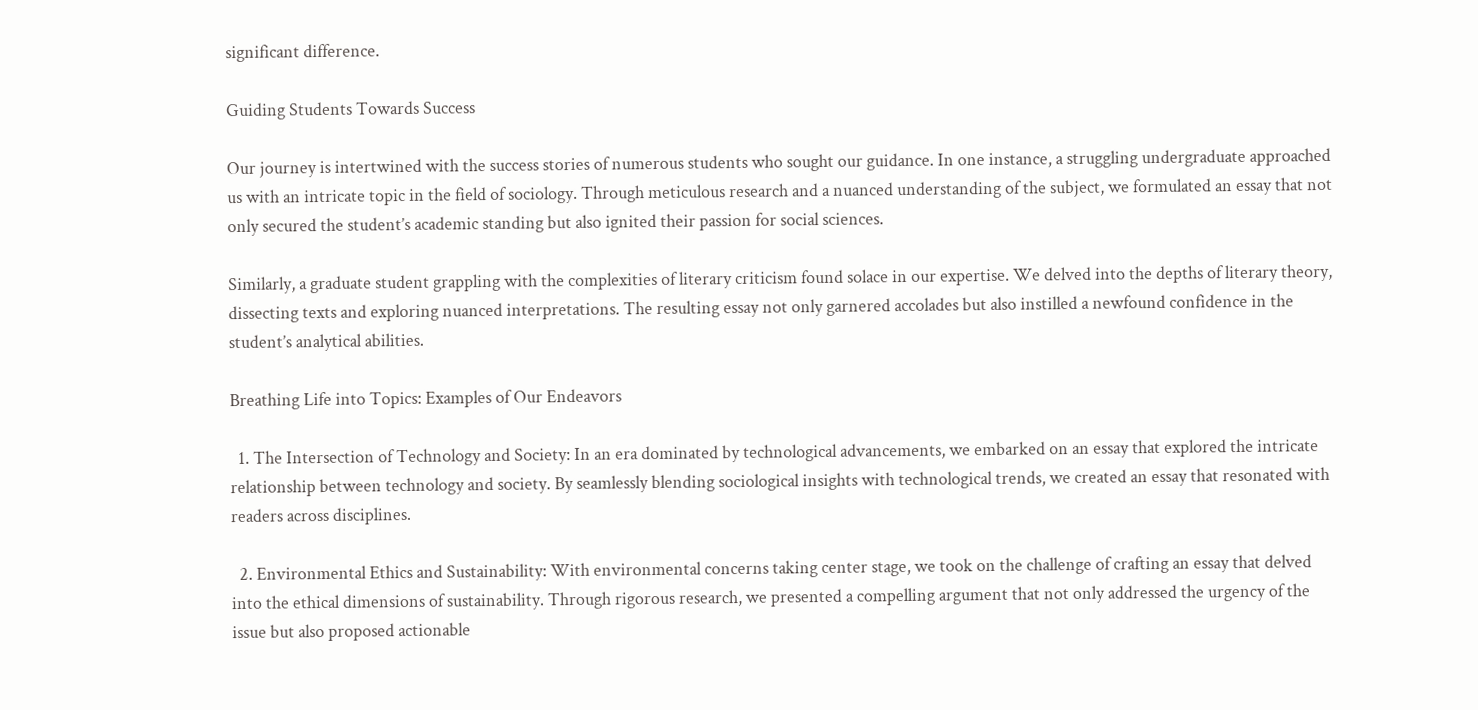significant difference.

Guiding Students Towards Success

Our journey is intertwined with the success stories of numerous students who sought our guidance. In one instance, a struggling undergraduate approached us with an intricate topic in the field of sociology. Through meticulous research and a nuanced understanding of the subject, we formulated an essay that not only secured the student’s academic standing but also ignited their passion for social sciences.

Similarly, a graduate student grappling with the complexities of literary criticism found solace in our expertise. We delved into the depths of literary theory, dissecting texts and exploring nuanced interpretations. The resulting essay not only garnered accolades but also instilled a newfound confidence in the student’s analytical abilities.

Breathing Life into Topics: Examples of Our Endeavors

  1. The Intersection of Technology and Society: In an era dominated by technological advancements, we embarked on an essay that explored the intricate relationship between technology and society. By seamlessly blending sociological insights with technological trends, we created an essay that resonated with readers across disciplines.

  2. Environmental Ethics and Sustainability: With environmental concerns taking center stage, we took on the challenge of crafting an essay that delved into the ethical dimensions of sustainability. Through rigorous research, we presented a compelling argument that not only addressed the urgency of the issue but also proposed actionable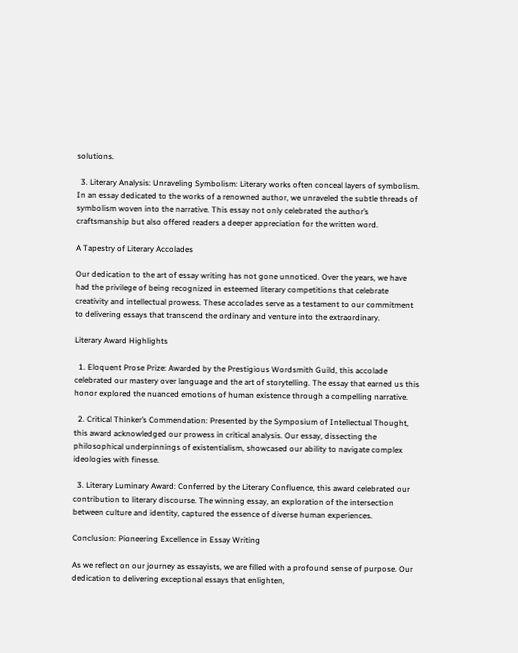solutions.

  3. Literary Analysis: Unraveling Symbolism: Literary works often conceal layers of symbolism. In an essay dedicated to the works of a renowned author, we unraveled the subtle threads of symbolism woven into the narrative. This essay not only celebrated the author’s craftsmanship but also offered readers a deeper appreciation for the written word.

A Tapestry of Literary Accolades

Our dedication to the art of essay writing has not gone unnoticed. Over the years, we have had the privilege of being recognized in esteemed literary competitions that celebrate creativity and intellectual prowess. These accolades serve as a testament to our commitment to delivering essays that transcend the ordinary and venture into the extraordinary.

Literary Award Highlights

  1. Eloquent Prose Prize: Awarded by the Prestigious Wordsmith Guild, this accolade celebrated our mastery over language and the art of storytelling. The essay that earned us this honor explored the nuanced emotions of human existence through a compelling narrative.

  2. Critical Thinker’s Commendation: Presented by the Symposium of Intellectual Thought, this award acknowledged our prowess in critical analysis. Our essay, dissecting the philosophical underpinnings of existentialism, showcased our ability to navigate complex ideologies with finesse.

  3. Literary Luminary Award: Conferred by the Literary Confluence, this award celebrated our contribution to literary discourse. The winning essay, an exploration of the intersection between culture and identity, captured the essence of diverse human experiences.

Conclusion: Pioneering Excellence in Essay Writing

As we reflect on our journey as essayists, we are filled with a profound sense of purpose. Our dedication to delivering exceptional essays that enlighten,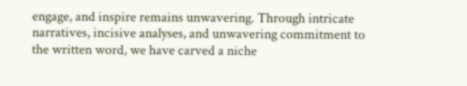engage, and inspire remains unwavering. Through intricate narratives, incisive analyses, and unwavering commitment to the written word, we have carved a niche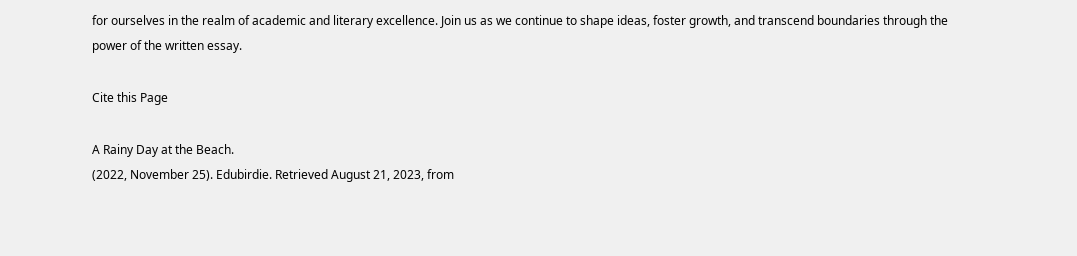for ourselves in the realm of academic and literary excellence. Join us as we continue to shape ideas, foster growth, and transcend boundaries through the power of the written essay.

Cite this Page

A Rainy Day at the Beach.
(2022, November 25). Edubirdie. Retrieved August 21, 2023, from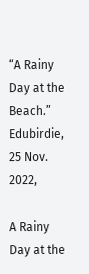“A Rainy Day at the Beach.” Edubirdie, 25 Nov. 2022,

A Rainy Day at the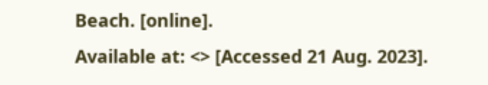Beach. [online].
Available at: <> [Accessed 21 Aug. 2023].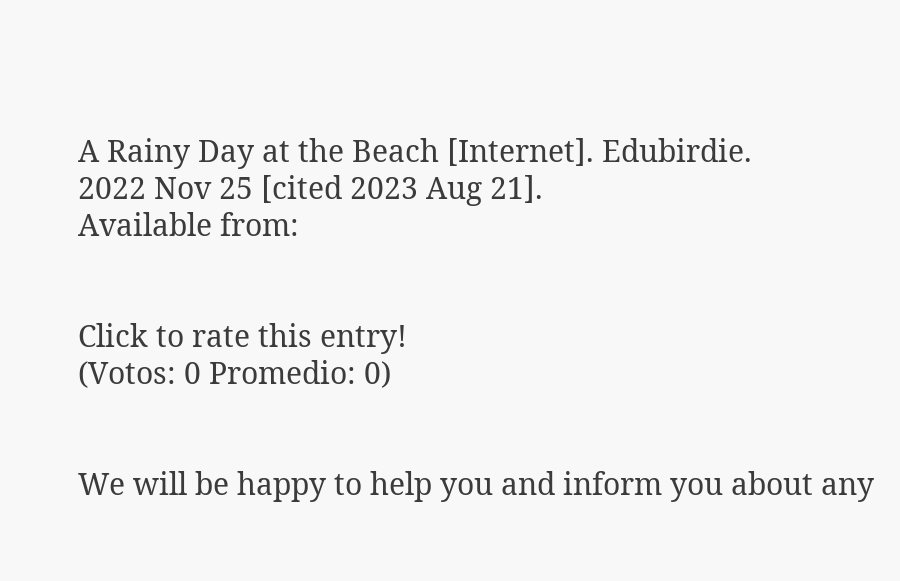A Rainy Day at the Beach [Internet]. Edubirdie.
2022 Nov 25 [cited 2023 Aug 21].
Available from:


Click to rate this entry!
(Votos: 0 Promedio: 0)


We will be happy to help you and inform you about any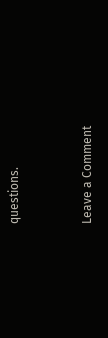questions.


Leave a Comment